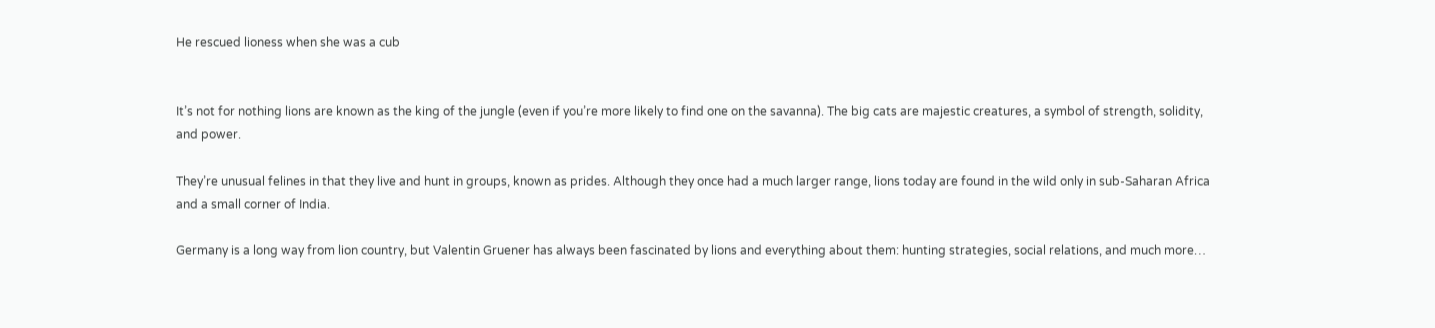He rescued lioness when she was a cub


It’s not for nothing lions are known as the king of the jungle (even if you’re more likely to find one on the savanna). The big cats are majestic creatures, a symbol of strength, solidity, and power.

They’re unusual felines in that they live and hunt in groups, known as prides. Although they once had a much larger range, lions today are found in the wild only in sub-Saharan Africa and a small corner of India.

Germany is a long way from lion country, but Valentin Gruener has always been fascinated by lions and everything about them: hunting strategies, social relations, and much more…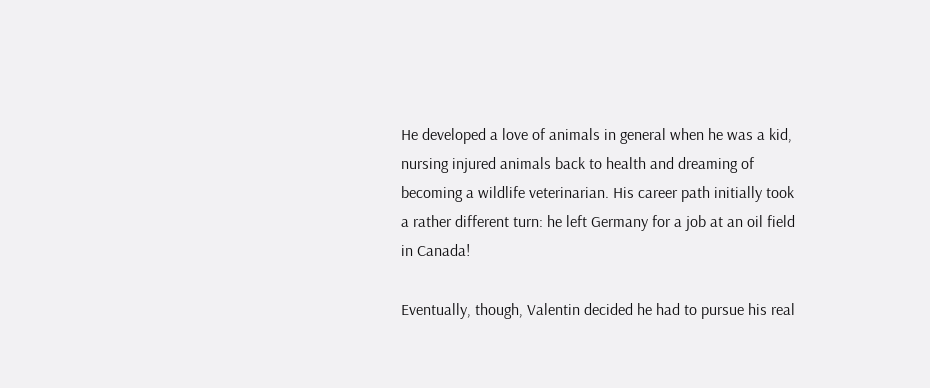He developed a love of animals in general when he was a kid, nursing injured animals back to health and dreaming of becoming a wildlife veterinarian. His career path initially took a rather different turn: he left Germany for a job at an oil field in Canada!

Eventually, though, Valentin decided he had to pursue his real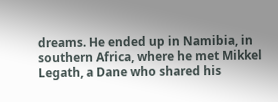dreams. He ended up in Namibia, in southern Africa, where he met Mikkel Legath, a Dane who shared his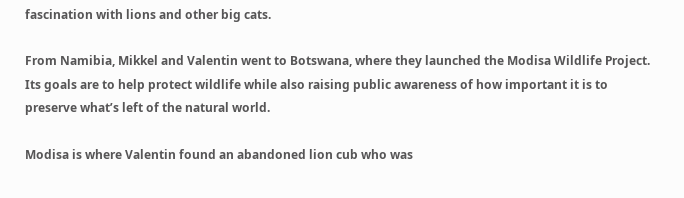fascination with lions and other big cats.

From Namibia, Mikkel and Valentin went to Botswana, where they launched the Modisa Wildlife Project. Its goals are to help protect wildlife while also raising public awareness of how important it is to preserve what’s left of the natural world.

Modisa is where Valentin found an abandoned lion cub who was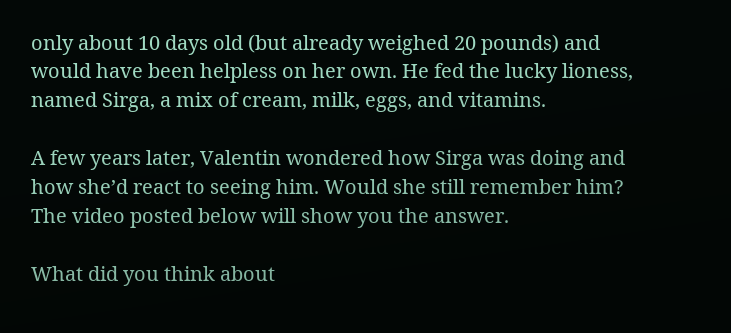only about 10 days old (but already weighed 20 pounds) and would have been helpless on her own. He fed the lucky lioness, named Sirga, a mix of cream, milk, eggs, and vitamins.

A few years later, Valentin wondered how Sirga was doing and how she’d react to seeing him. Would she still remember him? The video posted below will show you the answer.

What did you think about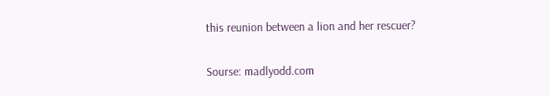this reunion between a lion and her rescuer?

Sourse: madlyodd.com